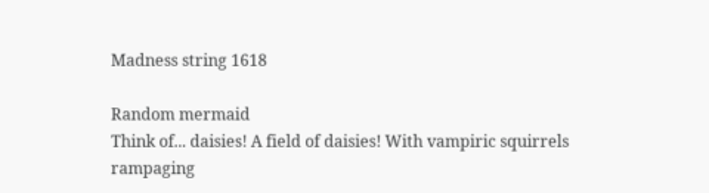Madness string 1618

Random mermaid
Think of... daisies! A field of daisies! With vampiric squirrels rampaging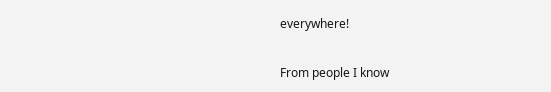everywhere!

From people I know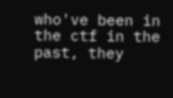who've been in the ctf in the past, they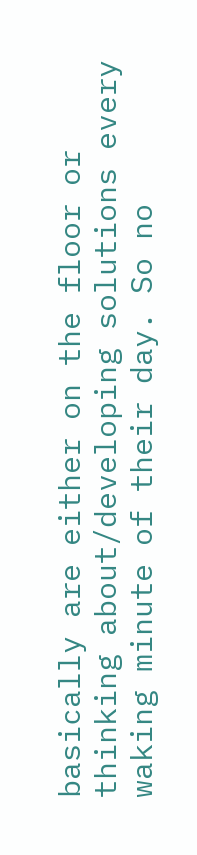basically are either on the floor or thinking about/developing solutions every waking minute of their day. So no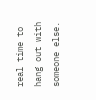real time to hang out with someone else.